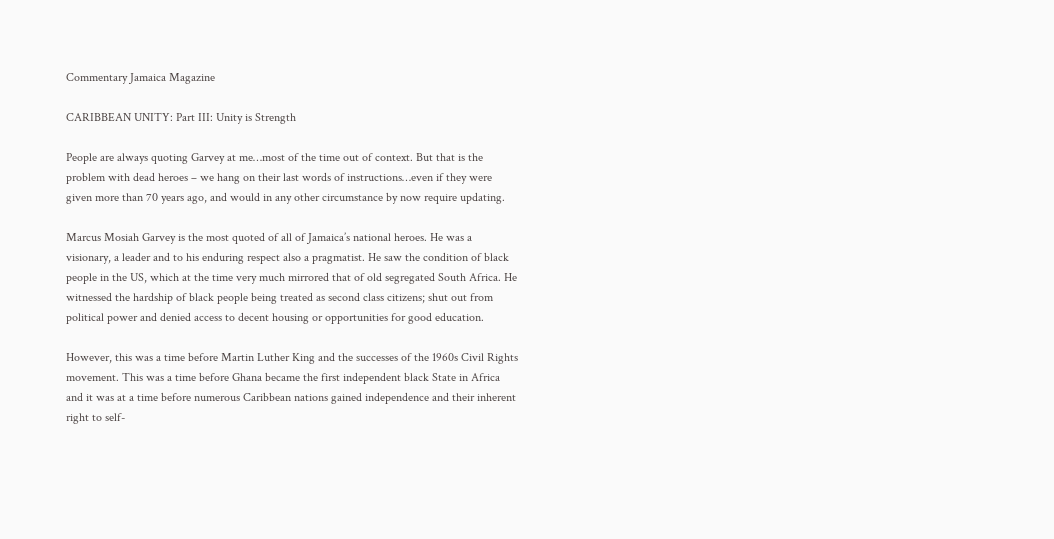Commentary Jamaica Magazine

CARIBBEAN UNITY: Part III: Unity is Strength

People are always quoting Garvey at me…most of the time out of context. But that is the problem with dead heroes – we hang on their last words of instructions…even if they were given more than 70 years ago, and would in any other circumstance by now require updating.

Marcus Mosiah Garvey is the most quoted of all of Jamaica’s national heroes. He was a visionary, a leader and to his enduring respect also a pragmatist. He saw the condition of black people in the US, which at the time very much mirrored that of old segregated South Africa. He witnessed the hardship of black people being treated as second class citizens; shut out from political power and denied access to decent housing or opportunities for good education.

However, this was a time before Martin Luther King and the successes of the 1960s Civil Rights movement. This was a time before Ghana became the first independent black State in Africa and it was at a time before numerous Caribbean nations gained independence and their inherent right to self-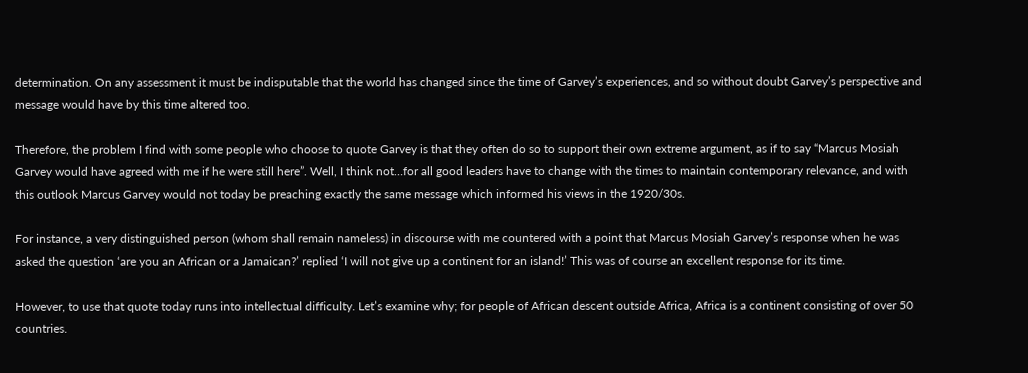determination. On any assessment it must be indisputable that the world has changed since the time of Garvey’s experiences, and so without doubt Garvey’s perspective and message would have by this time altered too.

Therefore, the problem I find with some people who choose to quote Garvey is that they often do so to support their own extreme argument, as if to say “Marcus Mosiah Garvey would have agreed with me if he were still here”. Well, I think not…for all good leaders have to change with the times to maintain contemporary relevance, and with this outlook Marcus Garvey would not today be preaching exactly the same message which informed his views in the 1920/30s.

For instance, a very distinguished person (whom shall remain nameless) in discourse with me countered with a point that Marcus Mosiah Garvey’s response when he was asked the question ‘are you an African or a Jamaican?’ replied ‘I will not give up a continent for an island!’ This was of course an excellent response for its time.

However, to use that quote today runs into intellectual difficulty. Let’s examine why; for people of African descent outside Africa, Africa is a continent consisting of over 50 countries.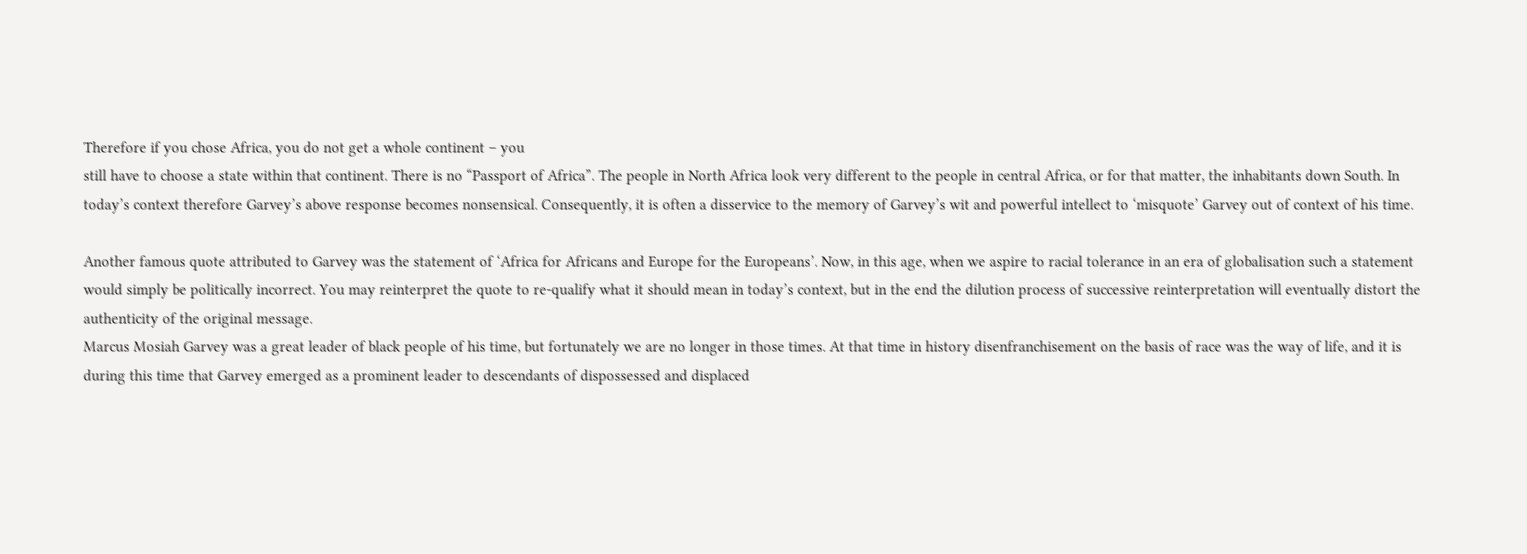Therefore if you chose Africa, you do not get a whole continent – you
still have to choose a state within that continent. There is no “Passport of Africa”. The people in North Africa look very different to the people in central Africa, or for that matter, the inhabitants down South. In today’s context therefore Garvey’s above response becomes nonsensical. Consequently, it is often a disservice to the memory of Garvey’s wit and powerful intellect to ‘misquote’ Garvey out of context of his time.

Another famous quote attributed to Garvey was the statement of ‘Africa for Africans and Europe for the Europeans’. Now, in this age, when we aspire to racial tolerance in an era of globalisation such a statement would simply be politically incorrect. You may reinterpret the quote to re-qualify what it should mean in today’s context, but in the end the dilution process of successive reinterpretation will eventually distort the authenticity of the original message.
Marcus Mosiah Garvey was a great leader of black people of his time, but fortunately we are no longer in those times. At that time in history disenfranchisement on the basis of race was the way of life, and it is during this time that Garvey emerged as a prominent leader to descendants of dispossessed and displaced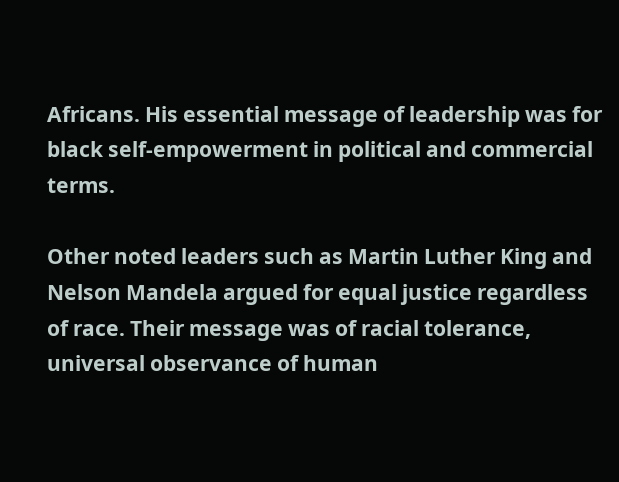Africans. His essential message of leadership was for black self-empowerment in political and commercial terms.

Other noted leaders such as Martin Luther King and Nelson Mandela argued for equal justice regardless of race. Their message was of racial tolerance, universal observance of human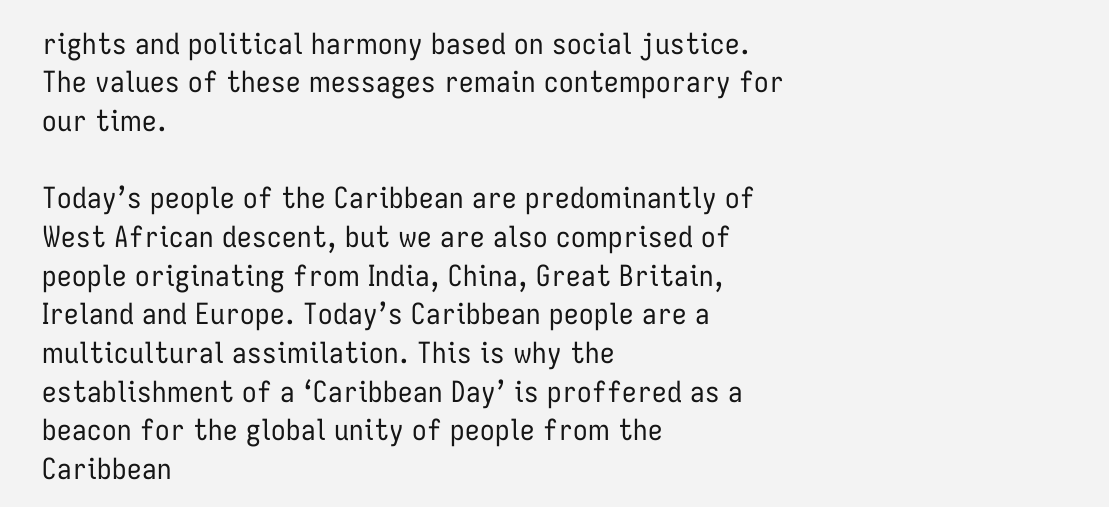rights and political harmony based on social justice. The values of these messages remain contemporary for our time.

Today’s people of the Caribbean are predominantly of West African descent, but we are also comprised of people originating from India, China, Great Britain, Ireland and Europe. Today’s Caribbean people are a multicultural assimilation. This is why the establishment of a ‘Caribbean Day’ is proffered as a beacon for the global unity of people from the Caribbean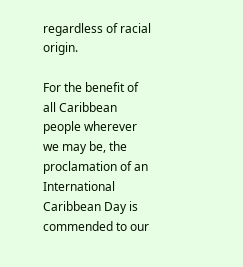regardless of racial origin.

For the benefit of all Caribbean people wherever we may be, the proclamation of an International Caribbean Day is commended to our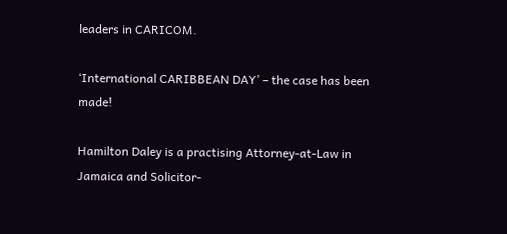leaders in CARICOM.

‘International CARIBBEAN DAY’ – the case has been made!

Hamilton Daley is a practising Attorney-at-Law in Jamaica and Solicitor-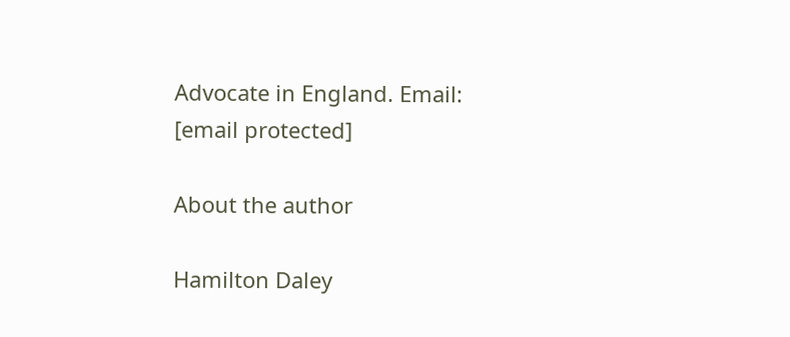Advocate in England. Email: [email protected]

About the author

Hamilton Daley